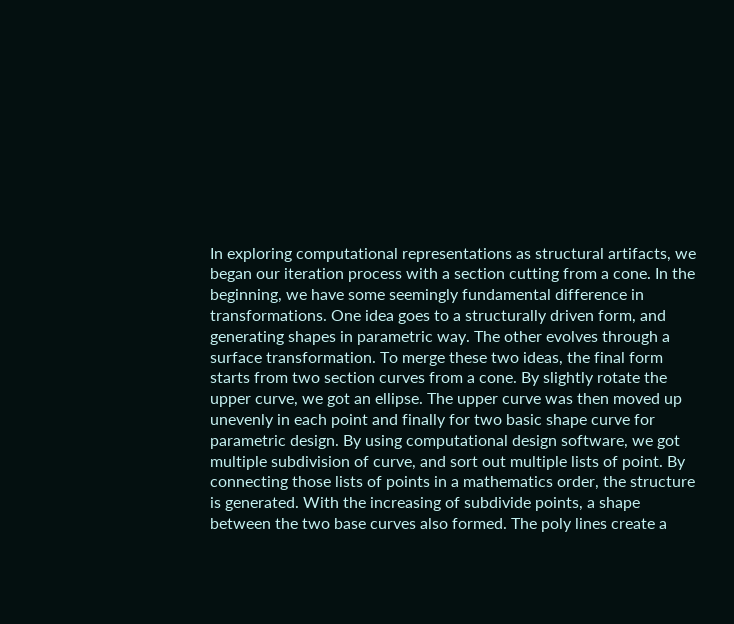In exploring computational representations as structural artifacts, we began our iteration process with a section cutting from a cone. In the beginning, we have some seemingly fundamental difference in transformations. One idea goes to a structurally driven form, and generating shapes in parametric way. The other evolves through a surface transformation. To merge these two ideas, the final form starts from two section curves from a cone. By slightly rotate the upper curve, we got an ellipse. The upper curve was then moved up unevenly in each point and finally for two basic shape curve for parametric design. By using computational design software, we got multiple subdivision of curve, and sort out multiple lists of point. By connecting those lists of points in a mathematics order, the structure is generated. With the increasing of subdivide points, a shape between the two base curves also formed. The poly lines create a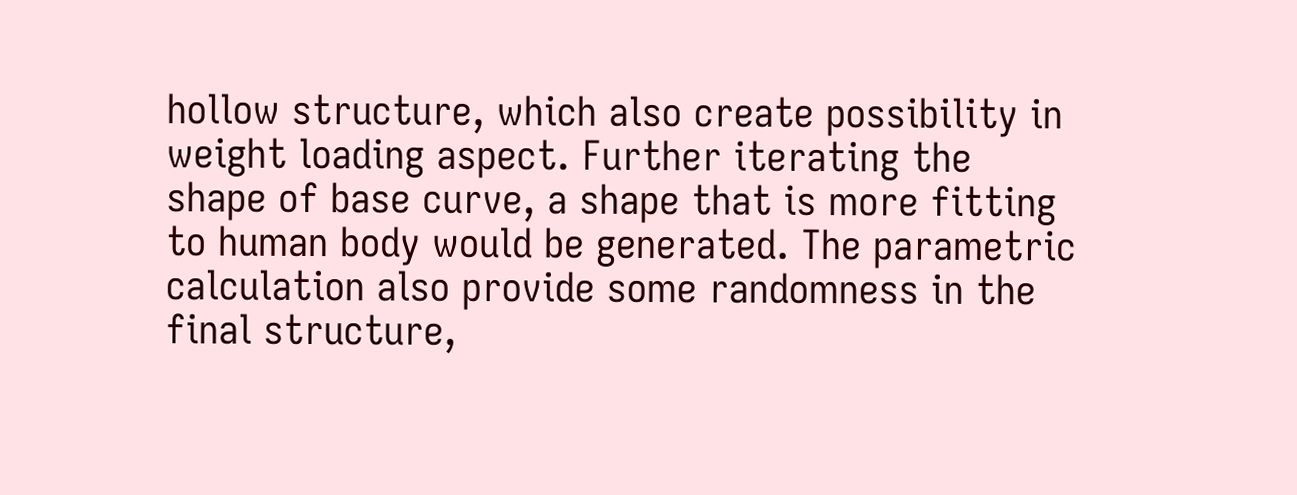hollow structure, which also create possibility in weight loading aspect. Further iterating the shape of base curve, a shape that is more fitting to human body would be generated. The parametric calculation also provide some randomness in the final structure,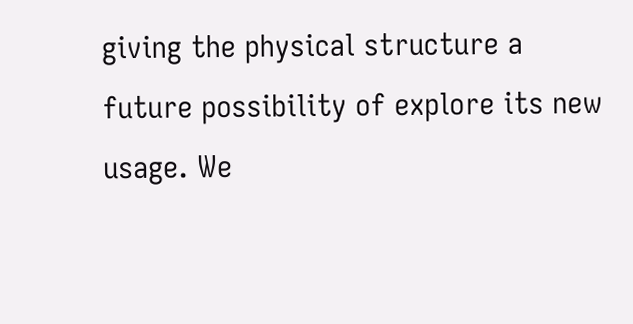giving the physical structure a future possibility of explore its new usage. We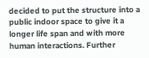decided to put the structure into a public indoor space to give it a longer life span and with more human interactions. Further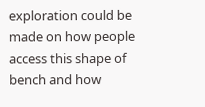exploration could be made on how people access this shape of bench and how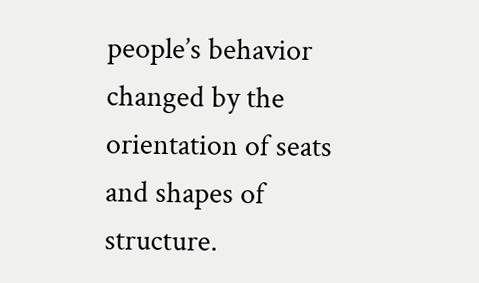people’s behavior changed by the orientation of seats and shapes of structure.